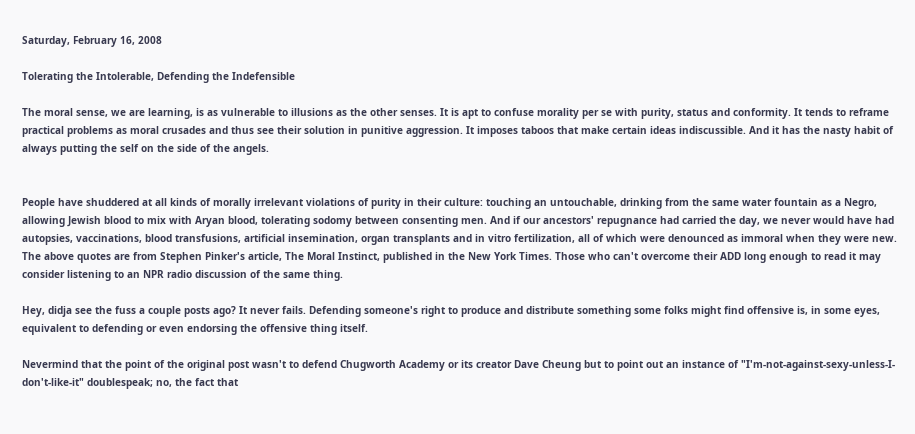Saturday, February 16, 2008

Tolerating the Intolerable, Defending the Indefensible

The moral sense, we are learning, is as vulnerable to illusions as the other senses. It is apt to confuse morality per se with purity, status and conformity. It tends to reframe practical problems as moral crusades and thus see their solution in punitive aggression. It imposes taboos that make certain ideas indiscussible. And it has the nasty habit of always putting the self on the side of the angels.


People have shuddered at all kinds of morally irrelevant violations of purity in their culture: touching an untouchable, drinking from the same water fountain as a Negro, allowing Jewish blood to mix with Aryan blood, tolerating sodomy between consenting men. And if our ancestors' repugnance had carried the day, we never would have had autopsies, vaccinations, blood transfusions, artificial insemination, organ transplants and in vitro fertilization, all of which were denounced as immoral when they were new.
The above quotes are from Stephen Pinker's article, The Moral Instinct, published in the New York Times. Those who can't overcome their ADD long enough to read it may consider listening to an NPR radio discussion of the same thing.

Hey, didja see the fuss a couple posts ago? It never fails. Defending someone's right to produce and distribute something some folks might find offensive is, in some eyes, equivalent to defending or even endorsing the offensive thing itself.

Nevermind that the point of the original post wasn't to defend Chugworth Academy or its creator Dave Cheung but to point out an instance of "I'm-not-against-sexy-unless-I-don't-like-it" doublespeak; no, the fact that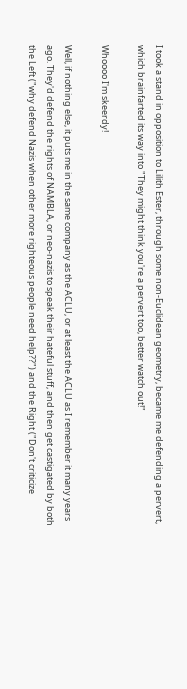I took a stand in opposition to Lilith Ester, through some non-Euclidean geometry, became me defending a pervert, which brainfarted its way into "They might think you're a pervert too, better watch out!"

Whoooo I'm skeerdy!

Well, if nothing else, it puts me in the same company as the ACLU, or at least the ACLU as I remember it many years ago. They'd defend the rights of NAMBLA, or neo-nazis to speak their hateful stuff, and then get castigated by both the Left ("why defend Nazis when other more righteous people need help??") and the Right ("Don't criticize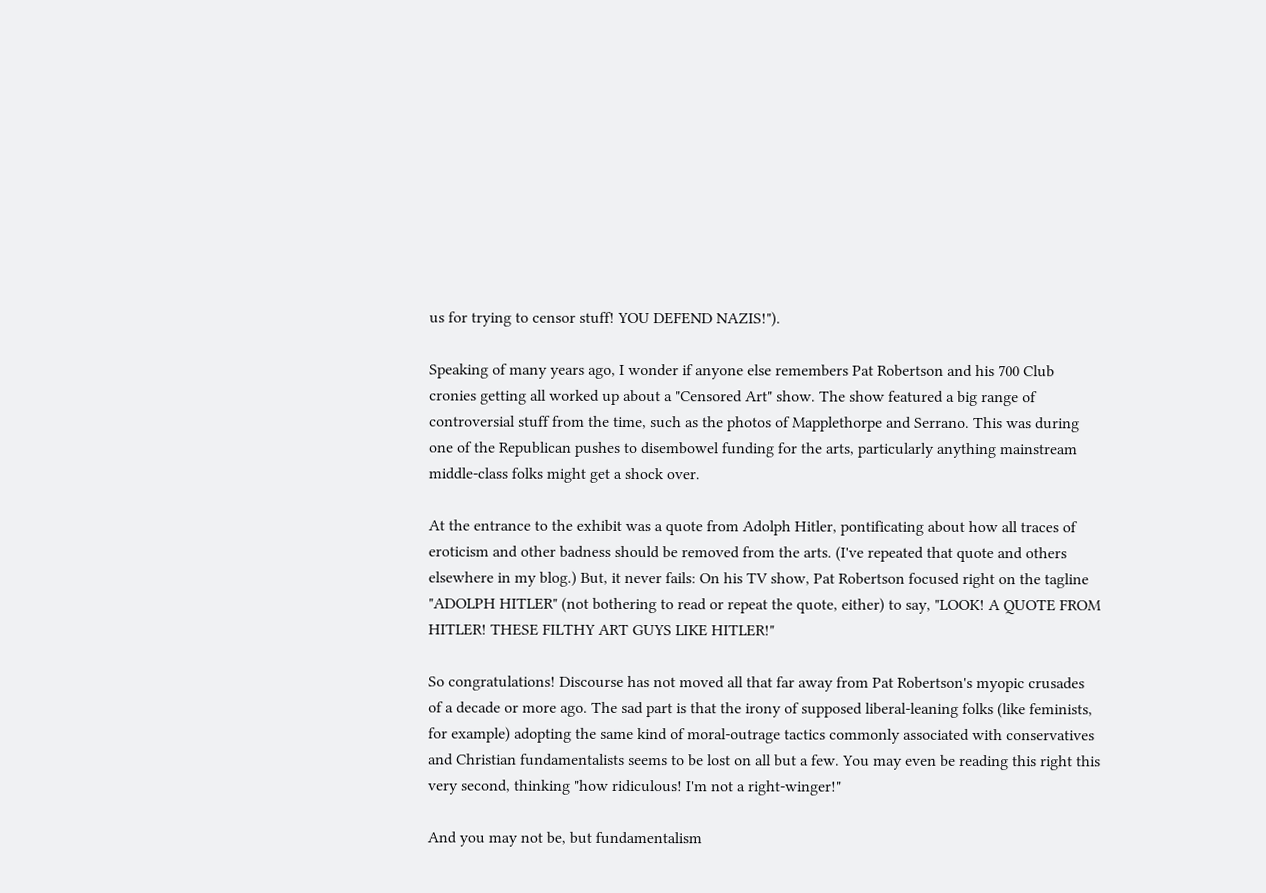us for trying to censor stuff! YOU DEFEND NAZIS!").

Speaking of many years ago, I wonder if anyone else remembers Pat Robertson and his 700 Club cronies getting all worked up about a "Censored Art" show. The show featured a big range of controversial stuff from the time, such as the photos of Mapplethorpe and Serrano. This was during one of the Republican pushes to disembowel funding for the arts, particularly anything mainstream middle-class folks might get a shock over.

At the entrance to the exhibit was a quote from Adolph Hitler, pontificating about how all traces of eroticism and other badness should be removed from the arts. (I've repeated that quote and others elsewhere in my blog.) But, it never fails: On his TV show, Pat Robertson focused right on the tagline "ADOLPH HITLER" (not bothering to read or repeat the quote, either) to say, "LOOK! A QUOTE FROM HITLER! THESE FILTHY ART GUYS LIKE HITLER!"

So congratulations! Discourse has not moved all that far away from Pat Robertson's myopic crusades of a decade or more ago. The sad part is that the irony of supposed liberal-leaning folks (like feminists, for example) adopting the same kind of moral-outrage tactics commonly associated with conservatives and Christian fundamentalists seems to be lost on all but a few. You may even be reading this right this very second, thinking "how ridiculous! I'm not a right-winger!"

And you may not be, but fundamentalism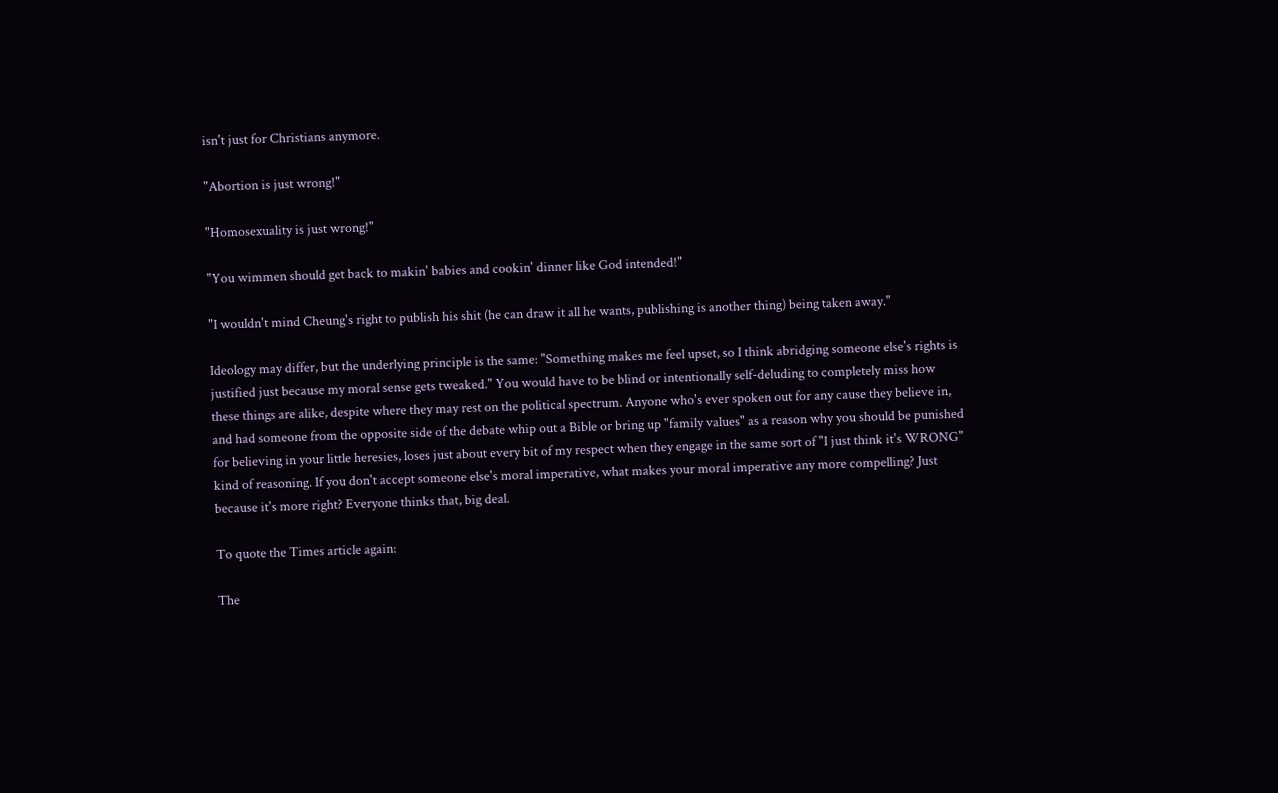isn't just for Christians anymore.

"Abortion is just wrong!"

"Homosexuality is just wrong!"

"You wimmen should get back to makin' babies and cookin' dinner like God intended!"

"I wouldn't mind Cheung's right to publish his shit (he can draw it all he wants, publishing is another thing) being taken away."

Ideology may differ, but the underlying principle is the same: "Something makes me feel upset, so I think abridging someone else's rights is justified just because my moral sense gets tweaked." You would have to be blind or intentionally self-deluding to completely miss how these things are alike, despite where they may rest on the political spectrum. Anyone who's ever spoken out for any cause they believe in, and had someone from the opposite side of the debate whip out a Bible or bring up "family values" as a reason why you should be punished for believing in your little heresies, loses just about every bit of my respect when they engage in the same sort of "I just think it's WRONG" kind of reasoning. If you don't accept someone else's moral imperative, what makes your moral imperative any more compelling? Just because it's more right? Everyone thinks that, big deal.

To quote the Times article again:

The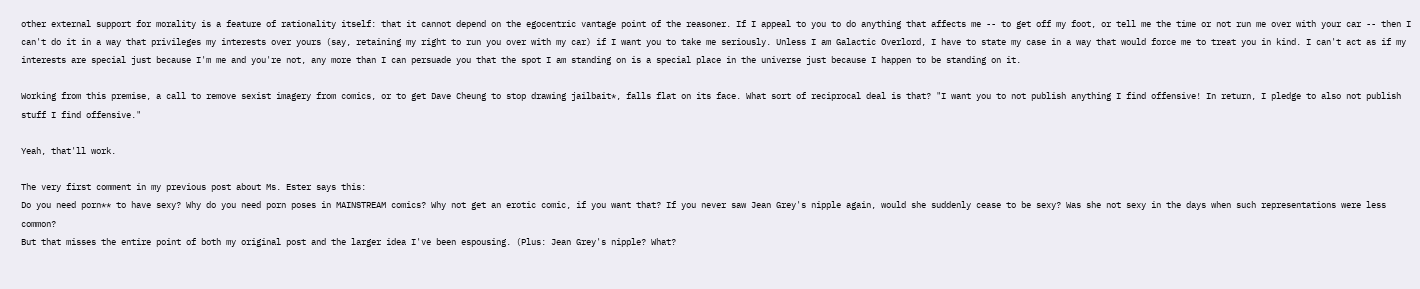other external support for morality is a feature of rationality itself: that it cannot depend on the egocentric vantage point of the reasoner. If I appeal to you to do anything that affects me -- to get off my foot, or tell me the time or not run me over with your car -- then I can't do it in a way that privileges my interests over yours (say, retaining my right to run you over with my car) if I want you to take me seriously. Unless I am Galactic Overlord, I have to state my case in a way that would force me to treat you in kind. I can't act as if my interests are special just because I'm me and you're not, any more than I can persuade you that the spot I am standing on is a special place in the universe just because I happen to be standing on it.

Working from this premise, a call to remove sexist imagery from comics, or to get Dave Cheung to stop drawing jailbait*, falls flat on its face. What sort of reciprocal deal is that? "I want you to not publish anything I find offensive! In return, I pledge to also not publish stuff I find offensive."

Yeah, that'll work.

The very first comment in my previous post about Ms. Ester says this:
Do you need porn** to have sexy? Why do you need porn poses in MAINSTREAM comics? Why not get an erotic comic, if you want that? If you never saw Jean Grey's nipple again, would she suddenly cease to be sexy? Was she not sexy in the days when such representations were less common?
But that misses the entire point of both my original post and the larger idea I've been espousing. (Plus: Jean Grey's nipple? What?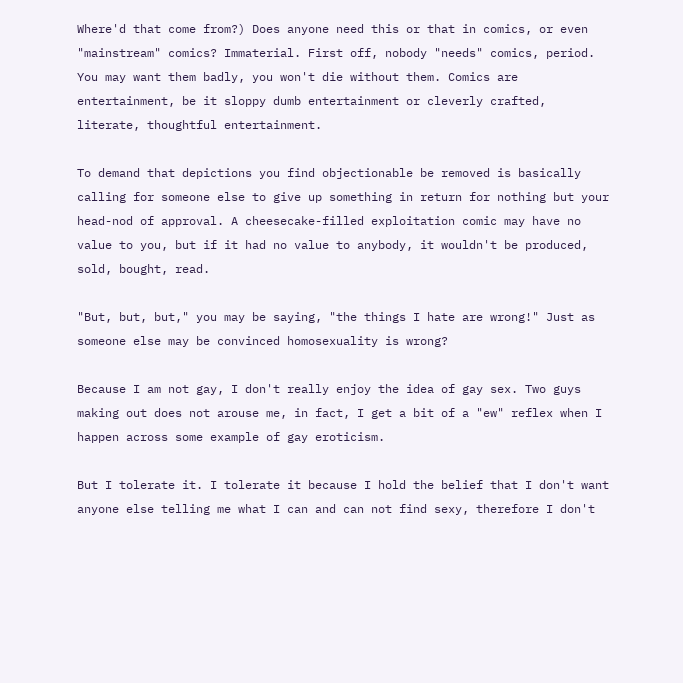Where'd that come from?) Does anyone need this or that in comics, or even "mainstream" comics? Immaterial. First off, nobody "needs" comics, period. You may want them badly, you won't die without them. Comics are entertainment, be it sloppy dumb entertainment or cleverly crafted, literate, thoughtful entertainment.

To demand that depictions you find objectionable be removed is basically calling for someone else to give up something in return for nothing but your head-nod of approval. A cheesecake-filled exploitation comic may have no value to you, but if it had no value to anybody, it wouldn't be produced, sold, bought, read.

"But, but, but," you may be saying, "the things I hate are wrong!" Just as someone else may be convinced homosexuality is wrong?

Because I am not gay, I don't really enjoy the idea of gay sex. Two guys making out does not arouse me, in fact, I get a bit of a "ew" reflex when I happen across some example of gay eroticism.

But I tolerate it. I tolerate it because I hold the belief that I don't want anyone else telling me what I can and can not find sexy, therefore I don't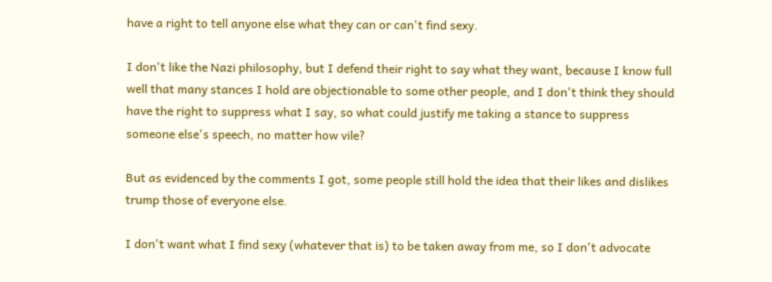have a right to tell anyone else what they can or can't find sexy.

I don't like the Nazi philosophy, but I defend their right to say what they want, because I know full well that many stances I hold are objectionable to some other people, and I don't think they should have the right to suppress what I say, so what could justify me taking a stance to suppress someone else's speech, no matter how vile?

But as evidenced by the comments I got, some people still hold the idea that their likes and dislikes trump those of everyone else.

I don't want what I find sexy (whatever that is) to be taken away from me, so I don't advocate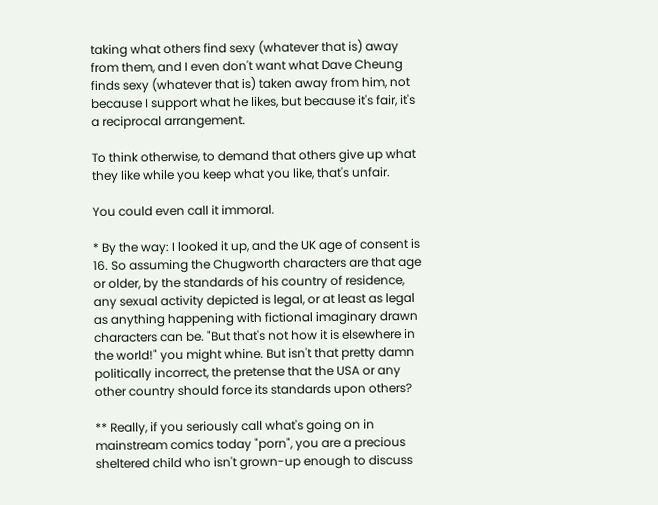taking what others find sexy (whatever that is) away from them, and I even don't want what Dave Cheung finds sexy (whatever that is) taken away from him, not because I support what he likes, but because it's fair, it's a reciprocal arrangement.

To think otherwise, to demand that others give up what they like while you keep what you like, that's unfair.

You could even call it immoral.

* By the way: I looked it up, and the UK age of consent is 16. So assuming the Chugworth characters are that age or older, by the standards of his country of residence, any sexual activity depicted is legal, or at least as legal as anything happening with fictional imaginary drawn characters can be. "But that's not how it is elsewhere in the world!" you might whine. But isn't that pretty damn politically incorrect, the pretense that the USA or any other country should force its standards upon others?

** Really, if you seriously call what's going on in mainstream comics today "porn", you are a precious sheltered child who isn't grown-up enough to discuss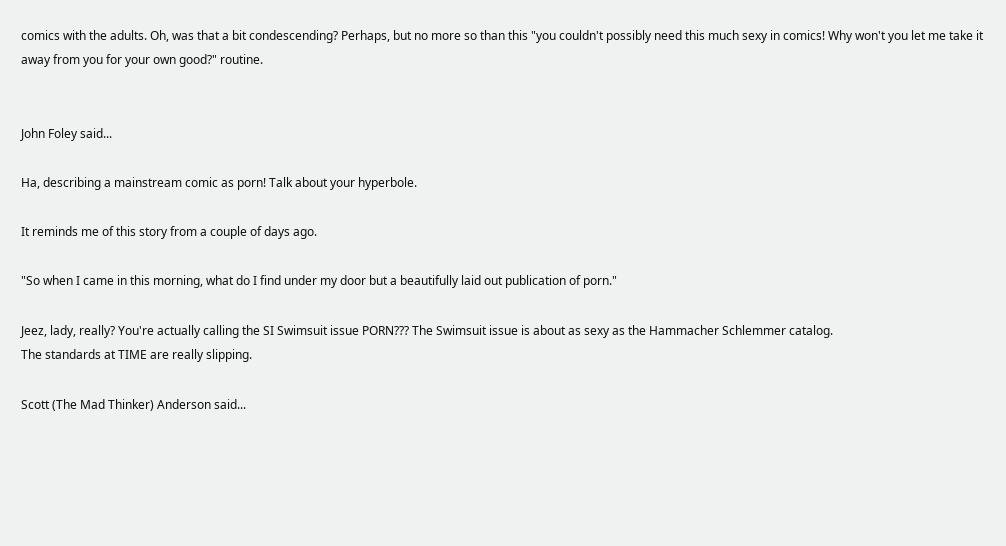comics with the adults. Oh, was that a bit condescending? Perhaps, but no more so than this "you couldn't possibly need this much sexy in comics! Why won't you let me take it away from you for your own good?" routine.


John Foley said...

Ha, describing a mainstream comic as porn! Talk about your hyperbole.

It reminds me of this story from a couple of days ago.

"So when I came in this morning, what do I find under my door but a beautifully laid out publication of porn."

Jeez, lady, really? You're actually calling the SI Swimsuit issue PORN??? The Swimsuit issue is about as sexy as the Hammacher Schlemmer catalog.
The standards at TIME are really slipping.

Scott (The Mad Thinker) Anderson said...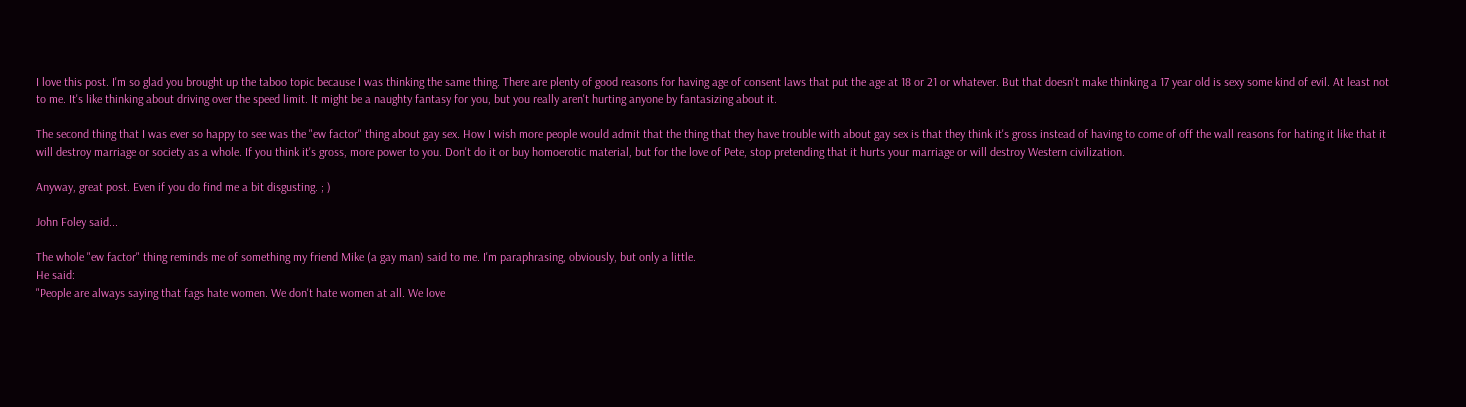I love this post. I'm so glad you brought up the taboo topic because I was thinking the same thing. There are plenty of good reasons for having age of consent laws that put the age at 18 or 21 or whatever. But that doesn't make thinking a 17 year old is sexy some kind of evil. At least not to me. It's like thinking about driving over the speed limit. It might be a naughty fantasy for you, but you really aren't hurting anyone by fantasizing about it.

The second thing that I was ever so happy to see was the "ew factor" thing about gay sex. How I wish more people would admit that the thing that they have trouble with about gay sex is that they think it's gross instead of having to come of off the wall reasons for hating it like that it will destroy marriage or society as a whole. If you think it's gross, more power to you. Don't do it or buy homoerotic material, but for the love of Pete, stop pretending that it hurts your marriage or will destroy Western civilization.

Anyway, great post. Even if you do find me a bit disgusting. ; )

John Foley said...

The whole "ew factor" thing reminds me of something my friend Mike (a gay man) said to me. I'm paraphrasing, obviously, but only a little.
He said:
"People are always saying that fags hate women. We don't hate women at all. We love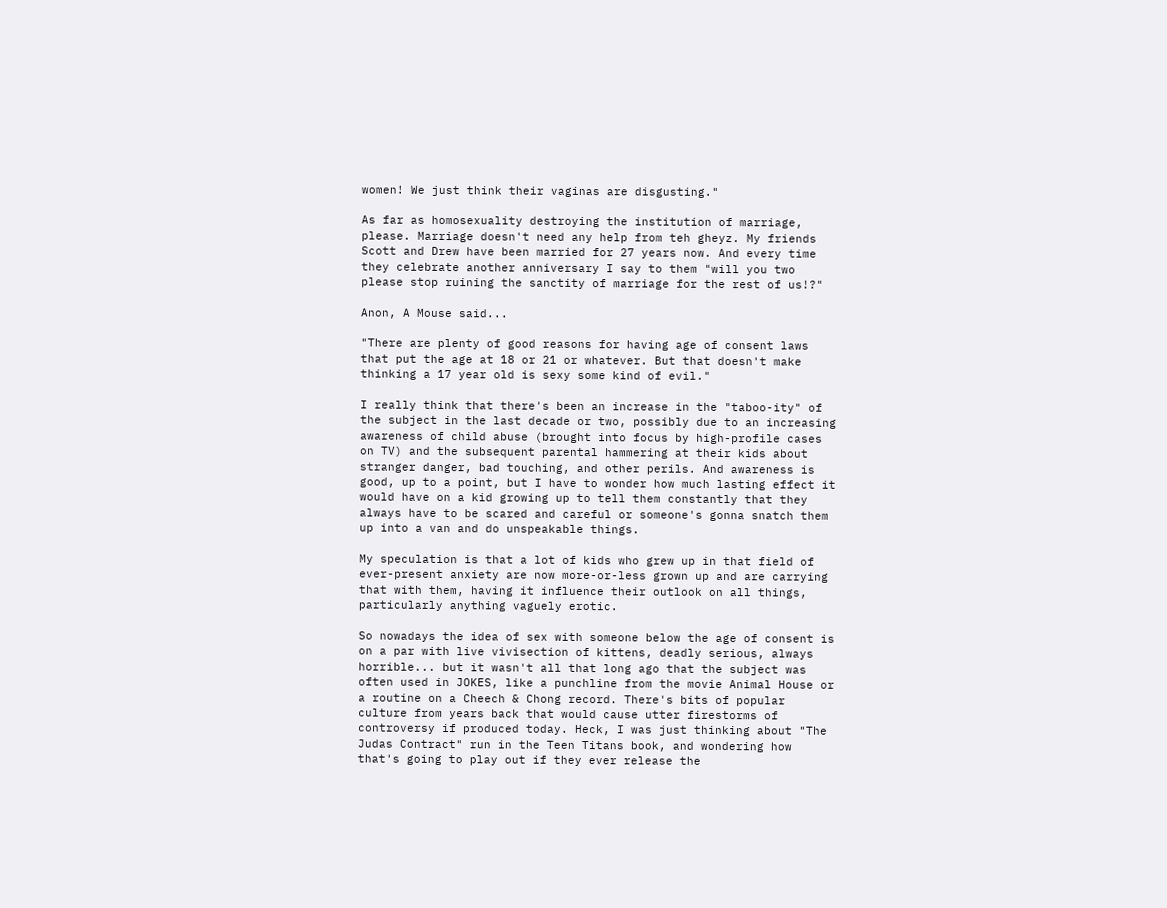women! We just think their vaginas are disgusting."

As far as homosexuality destroying the institution of marriage, please. Marriage doesn't need any help from teh gheyz. My friends Scott and Drew have been married for 27 years now. And every time they celebrate another anniversary I say to them "will you two please stop ruining the sanctity of marriage for the rest of us!?"

Anon, A Mouse said...

"There are plenty of good reasons for having age of consent laws that put the age at 18 or 21 or whatever. But that doesn't make thinking a 17 year old is sexy some kind of evil."

I really think that there's been an increase in the "taboo-ity" of the subject in the last decade or two, possibly due to an increasing awareness of child abuse (brought into focus by high-profile cases on TV) and the subsequent parental hammering at their kids about stranger danger, bad touching, and other perils. And awareness is good, up to a point, but I have to wonder how much lasting effect it would have on a kid growing up to tell them constantly that they always have to be scared and careful or someone's gonna snatch them up into a van and do unspeakable things.

My speculation is that a lot of kids who grew up in that field of ever-present anxiety are now more-or-less grown up and are carrying that with them, having it influence their outlook on all things, particularly anything vaguely erotic.

So nowadays the idea of sex with someone below the age of consent is on a par with live vivisection of kittens, deadly serious, always horrible... but it wasn't all that long ago that the subject was often used in JOKES, like a punchline from the movie Animal House or a routine on a Cheech & Chong record. There's bits of popular culture from years back that would cause utter firestorms of controversy if produced today. Heck, I was just thinking about "The Judas Contract" run in the Teen Titans book, and wondering how that's going to play out if they ever release the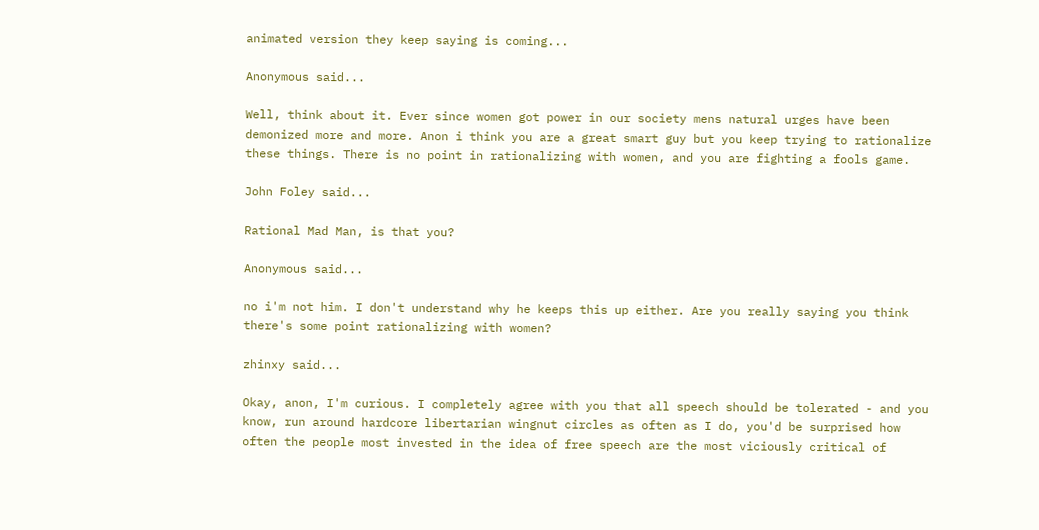animated version they keep saying is coming...

Anonymous said...

Well, think about it. Ever since women got power in our society mens natural urges have been demonized more and more. Anon i think you are a great smart guy but you keep trying to rationalize these things. There is no point in rationalizing with women, and you are fighting a fools game.

John Foley said...

Rational Mad Man, is that you?

Anonymous said...

no i'm not him. I don't understand why he keeps this up either. Are you really saying you think there's some point rationalizing with women?

zhinxy said...

Okay, anon, I'm curious. I completely agree with you that all speech should be tolerated - and you know, run around hardcore libertarian wingnut circles as often as I do, you'd be surprised how often the people most invested in the idea of free speech are the most viciously critical of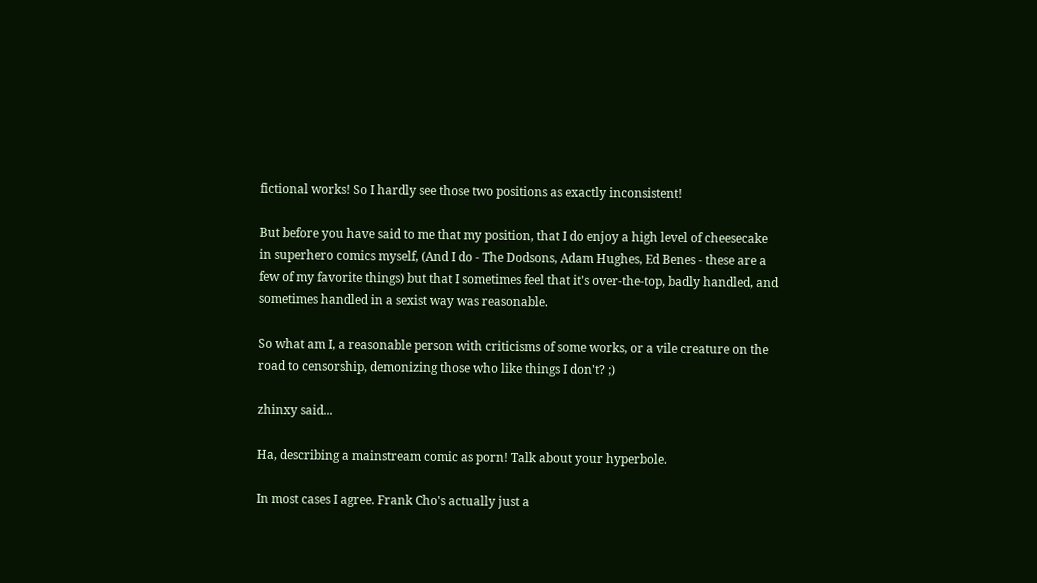fictional works! So I hardly see those two positions as exactly inconsistent!

But before you have said to me that my position, that I do enjoy a high level of cheesecake in superhero comics myself, (And I do - The Dodsons, Adam Hughes, Ed Benes - these are a few of my favorite things) but that I sometimes feel that it's over-the-top, badly handled, and sometimes handled in a sexist way was reasonable.

So what am I, a reasonable person with criticisms of some works, or a vile creature on the road to censorship, demonizing those who like things I don't? ;)

zhinxy said...

Ha, describing a mainstream comic as porn! Talk about your hyperbole.

In most cases I agree. Frank Cho's actually just a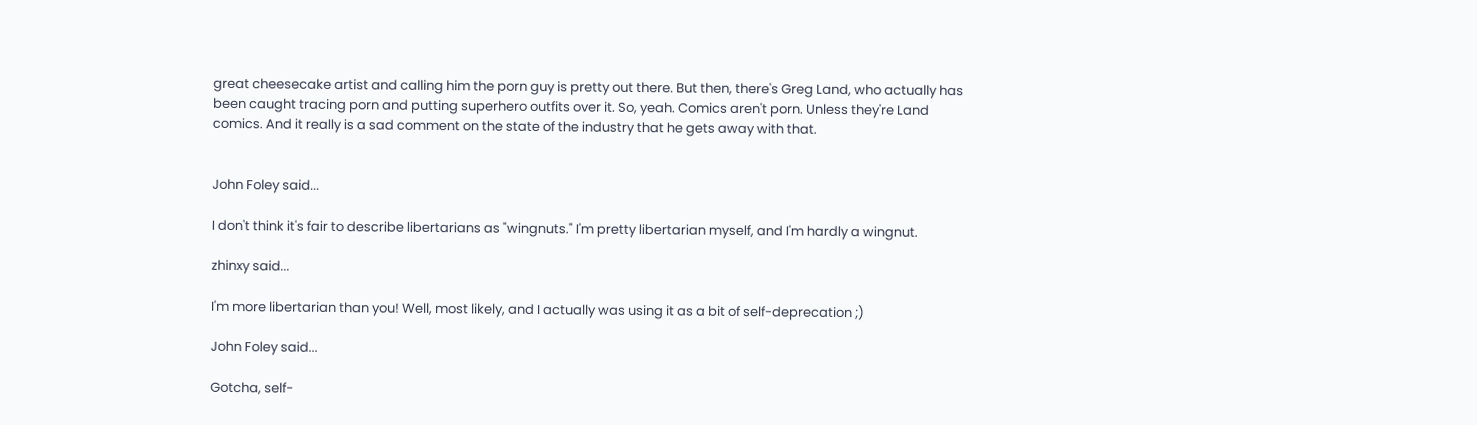great cheesecake artist and calling him the porn guy is pretty out there. But then, there's Greg Land, who actually has been caught tracing porn and putting superhero outfits over it. So, yeah. Comics aren't porn. Unless they're Land comics. And it really is a sad comment on the state of the industry that he gets away with that.


John Foley said...

I don't think it's fair to describe libertarians as "wingnuts." I'm pretty libertarian myself, and I'm hardly a wingnut.

zhinxy said...

I'm more libertarian than you! Well, most likely, and I actually was using it as a bit of self-deprecation ;)

John Foley said...

Gotcha, self-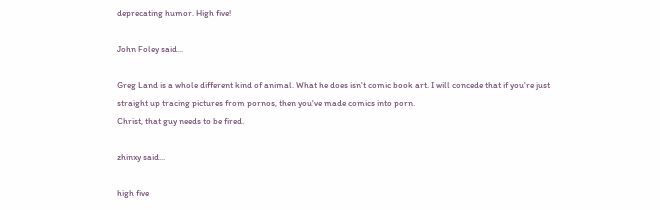deprecating humor. High five!

John Foley said...

Greg Land is a whole different kind of animal. What he does isn't comic book art. I will concede that if you're just straight up tracing pictures from pornos, then you've made comics into porn.
Christ, that guy needs to be fired.

zhinxy said...

high five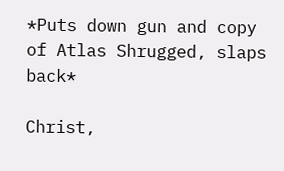*Puts down gun and copy of Atlas Shrugged, slaps back*

Christ,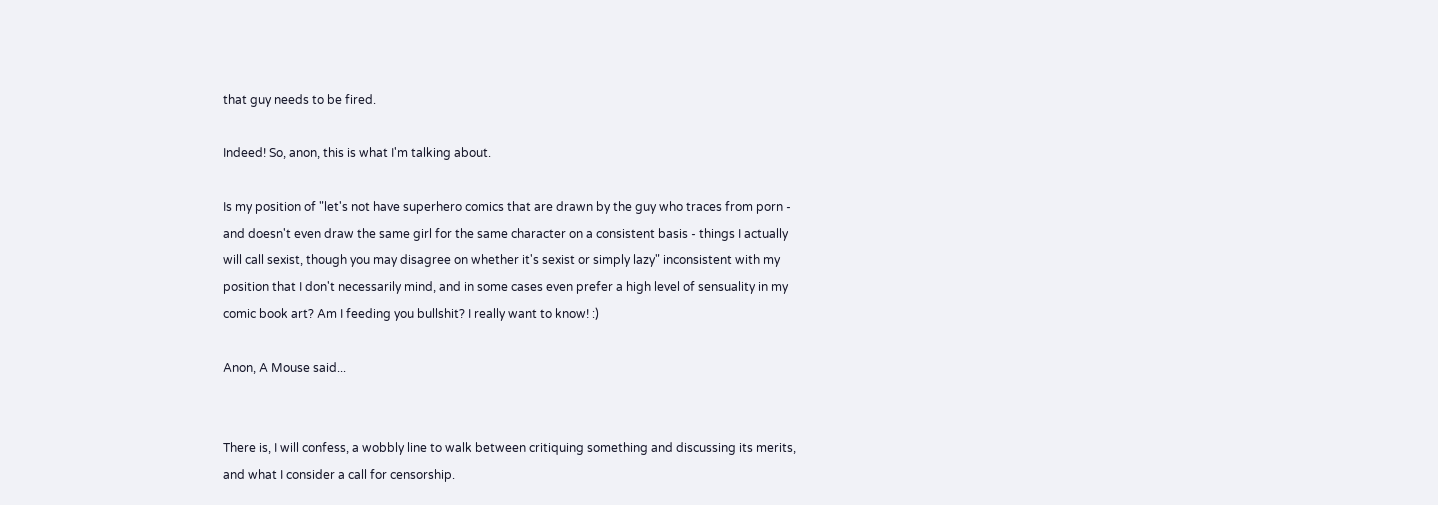that guy needs to be fired.

Indeed! So, anon, this is what I'm talking about.

Is my position of "let's not have superhero comics that are drawn by the guy who traces from porn - and doesn't even draw the same girl for the same character on a consistent basis - things I actually will call sexist, though you may disagree on whether it's sexist or simply lazy" inconsistent with my position that I don't necessarily mind, and in some cases even prefer a high level of sensuality in my comic book art? Am I feeding you bullshit? I really want to know! :)

Anon, A Mouse said...


There is, I will confess, a wobbly line to walk between critiquing something and discussing its merits, and what I consider a call for censorship.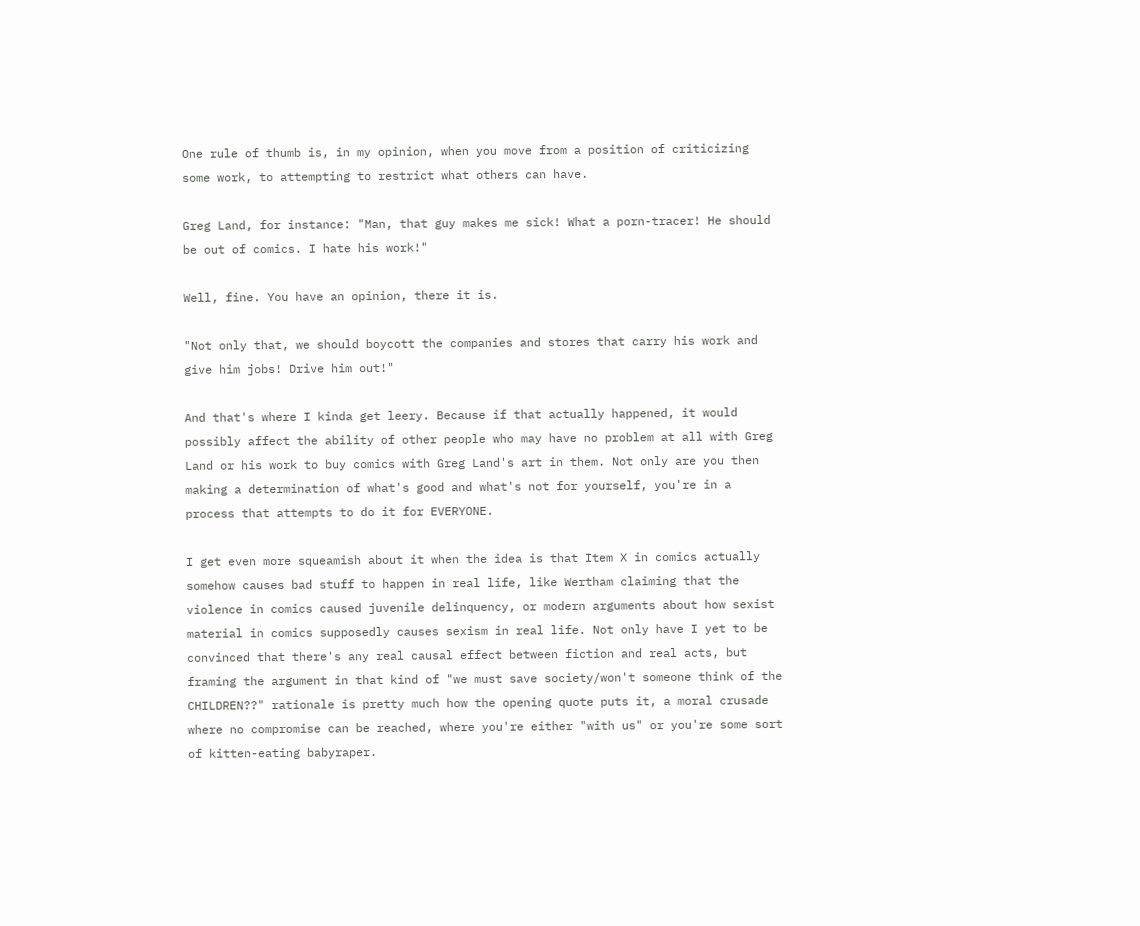One rule of thumb is, in my opinion, when you move from a position of criticizing some work, to attempting to restrict what others can have.

Greg Land, for instance: "Man, that guy makes me sick! What a porn-tracer! He should be out of comics. I hate his work!"

Well, fine. You have an opinion, there it is.

"Not only that, we should boycott the companies and stores that carry his work and give him jobs! Drive him out!"

And that's where I kinda get leery. Because if that actually happened, it would possibly affect the ability of other people who may have no problem at all with Greg Land or his work to buy comics with Greg Land's art in them. Not only are you then making a determination of what's good and what's not for yourself, you're in a process that attempts to do it for EVERYONE.

I get even more squeamish about it when the idea is that Item X in comics actually somehow causes bad stuff to happen in real life, like Wertham claiming that the violence in comics caused juvenile delinquency, or modern arguments about how sexist material in comics supposedly causes sexism in real life. Not only have I yet to be convinced that there's any real causal effect between fiction and real acts, but framing the argument in that kind of "we must save society/won't someone think of the CHILDREN??" rationale is pretty much how the opening quote puts it, a moral crusade where no compromise can be reached, where you're either "with us" or you're some sort of kitten-eating babyraper.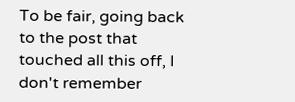To be fair, going back to the post that touched all this off, I don't remember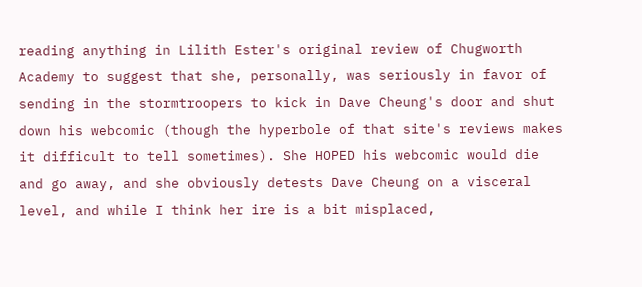reading anything in Lilith Ester's original review of Chugworth Academy to suggest that she, personally, was seriously in favor of sending in the stormtroopers to kick in Dave Cheung's door and shut down his webcomic (though the hyperbole of that site's reviews makes it difficult to tell sometimes). She HOPED his webcomic would die and go away, and she obviously detests Dave Cheung on a visceral level, and while I think her ire is a bit misplaced,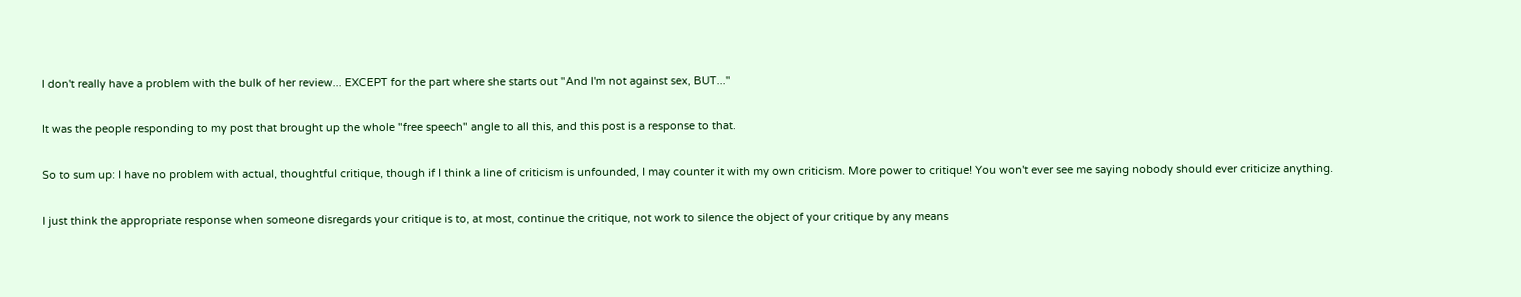I don't really have a problem with the bulk of her review... EXCEPT for the part where she starts out "And I'm not against sex, BUT..."

It was the people responding to my post that brought up the whole "free speech" angle to all this, and this post is a response to that.

So to sum up: I have no problem with actual, thoughtful critique, though if I think a line of criticism is unfounded, I may counter it with my own criticism. More power to critique! You won't ever see me saying nobody should ever criticize anything.

I just think the appropriate response when someone disregards your critique is to, at most, continue the critique, not work to silence the object of your critique by any means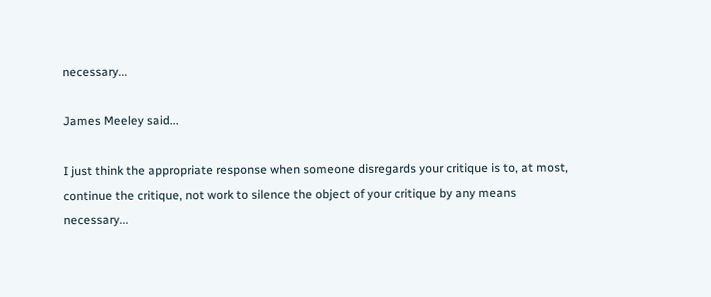necessary...

James Meeley said...

I just think the appropriate response when someone disregards your critique is to, at most, continue the critique, not work to silence the object of your critique by any means necessary...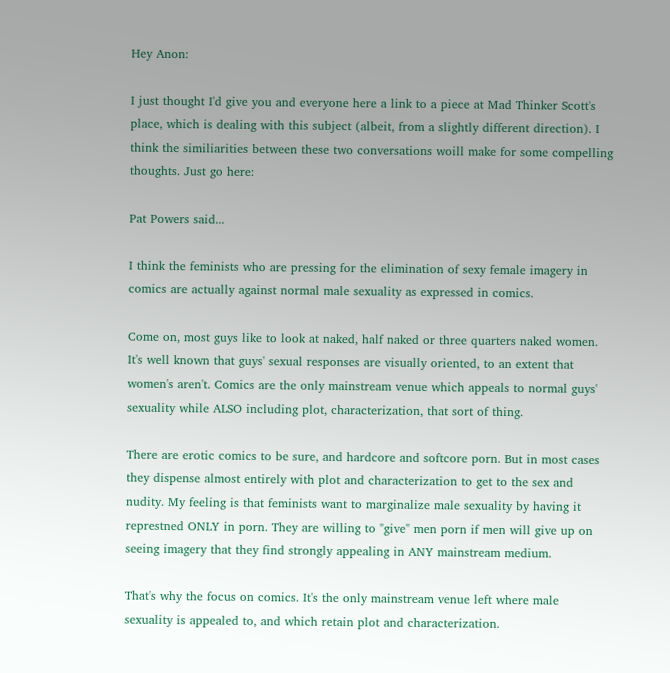Hey Anon:

I just thought I'd give you and everyone here a link to a piece at Mad Thinker Scott's place, which is dealing with this subject (albeit, from a slightly different direction). I think the similiarities between these two conversations woill make for some compelling thoughts. Just go here:

Pat Powers said...

I think the feminists who are pressing for the elimination of sexy female imagery in comics are actually against normal male sexuality as expressed in comics.

Come on, most guys like to look at naked, half naked or three quarters naked women. It's well known that guys' sexual responses are visually oriented, to an extent that women's aren't. Comics are the only mainstream venue which appeals to normal guys' sexuality while ALSO including plot, characterization, that sort of thing.

There are erotic comics to be sure, and hardcore and softcore porn. But in most cases they dispense almost entirely with plot and characterization to get to the sex and nudity. My feeling is that feminists want to marginalize male sexuality by having it represtned ONLY in porn. They are willing to "give" men porn if men will give up on seeing imagery that they find strongly appealing in ANY mainstream medium.

That's why the focus on comics. It's the only mainstream venue left where male sexuality is appealed to, and which retain plot and characterization.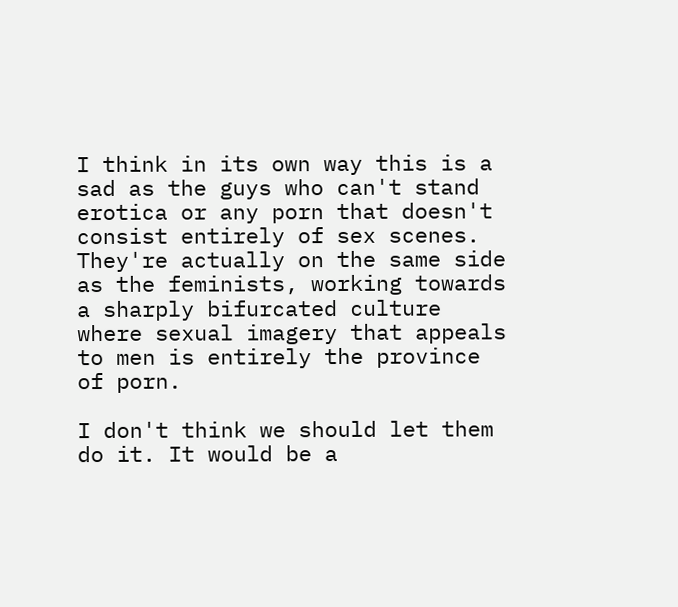I think in its own way this is a sad as the guys who can't stand erotica or any porn that doesn't consist entirely of sex scenes. They're actually on the same side as the feminists, working towards a sharply bifurcated culture where sexual imagery that appeals to men is entirely the province of porn.

I don't think we should let them do it. It would be a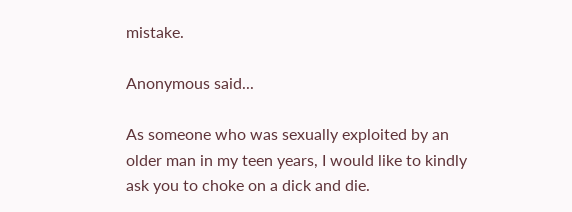mistake.

Anonymous said...

As someone who was sexually exploited by an older man in my teen years, I would like to kindly ask you to choke on a dick and die.